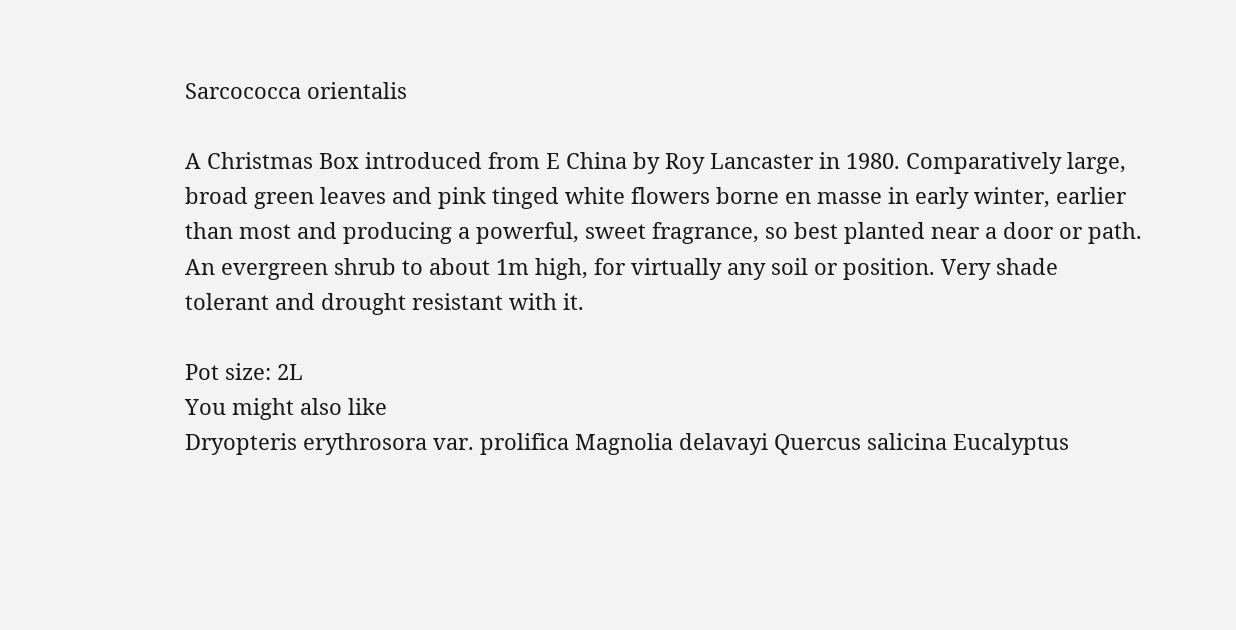Sarcococca orientalis

A Christmas Box introduced from E China by Roy Lancaster in 1980. Comparatively large, broad green leaves and pink tinged white flowers borne en masse in early winter, earlier than most and producing a powerful, sweet fragrance, so best planted near a door or path. An evergreen shrub to about 1m high, for virtually any soil or position. Very shade tolerant and drought resistant with it.

Pot size: 2L
You might also like
Dryopteris erythrosora var. prolifica Magnolia delavayi Quercus salicina Eucalyptus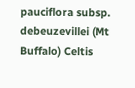pauciflora subsp. debeuzevillei (Mt Buffalo) Celtis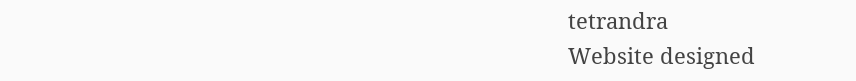tetrandra
Website designed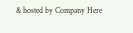& hosted by Company Here